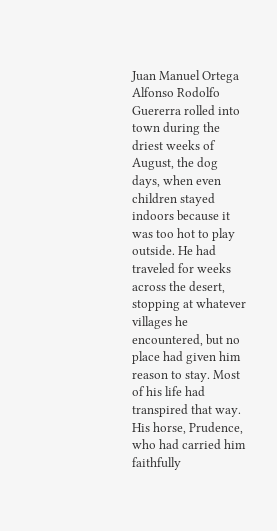Juan Manuel Ortega Alfonso Rodolfo Guererra rolled into town during the driest weeks of August, the dog days, when even children stayed indoors because it was too hot to play outside. He had traveled for weeks across the desert, stopping at whatever villages he encountered, but no place had given him reason to stay. Most of his life had transpired that way. His horse, Prudence, who had carried him faithfully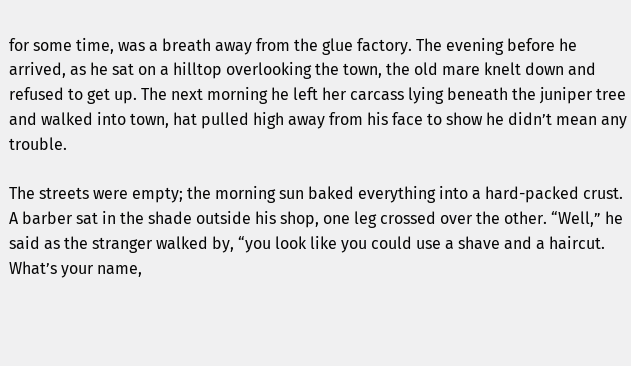for some time, was a breath away from the glue factory. The evening before he arrived, as he sat on a hilltop overlooking the town, the old mare knelt down and refused to get up. The next morning he left her carcass lying beneath the juniper tree and walked into town, hat pulled high away from his face to show he didn’t mean any trouble.

The streets were empty; the morning sun baked everything into a hard-packed crust. A barber sat in the shade outside his shop, one leg crossed over the other. “Well,” he said as the stranger walked by, “you look like you could use a shave and a haircut. What’s your name,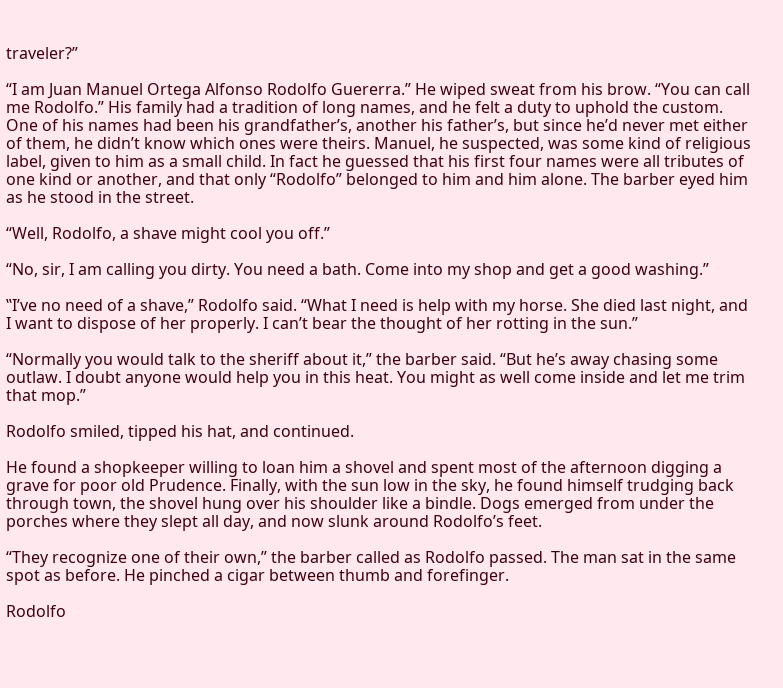traveler?”

“I am Juan Manuel Ortega Alfonso Rodolfo Guererra.” He wiped sweat from his brow. “You can call me Rodolfo.” His family had a tradition of long names, and he felt a duty to uphold the custom. One of his names had been his grandfather’s, another his father’s, but since he’d never met either of them, he didn’t know which ones were theirs. Manuel, he suspected, was some kind of religious label, given to him as a small child. In fact he guessed that his first four names were all tributes of one kind or another, and that only “Rodolfo” belonged to him and him alone. The barber eyed him as he stood in the street.

“Well, Rodolfo, a shave might cool you off.”

“No, sir, I am calling you dirty. You need a bath. Come into my shop and get a good washing.”

‟I’ve no need of a shave,” Rodolfo said. “What I need is help with my horse. She died last night, and I want to dispose of her properly. I can’t bear the thought of her rotting in the sun.”

“Normally you would talk to the sheriff about it,” the barber said. “But he’s away chasing some outlaw. I doubt anyone would help you in this heat. You might as well come inside and let me trim that mop.”

Rodolfo smiled, tipped his hat, and continued.

He found a shopkeeper willing to loan him a shovel and spent most of the afternoon digging a grave for poor old Prudence. Finally, with the sun low in the sky, he found himself trudging back through town, the shovel hung over his shoulder like a bindle. Dogs emerged from under the porches where they slept all day, and now slunk around Rodolfo’s feet.

“They recognize one of their own,” the barber called as Rodolfo passed. The man sat in the same spot as before. He pinched a cigar between thumb and forefinger.

Rodolfo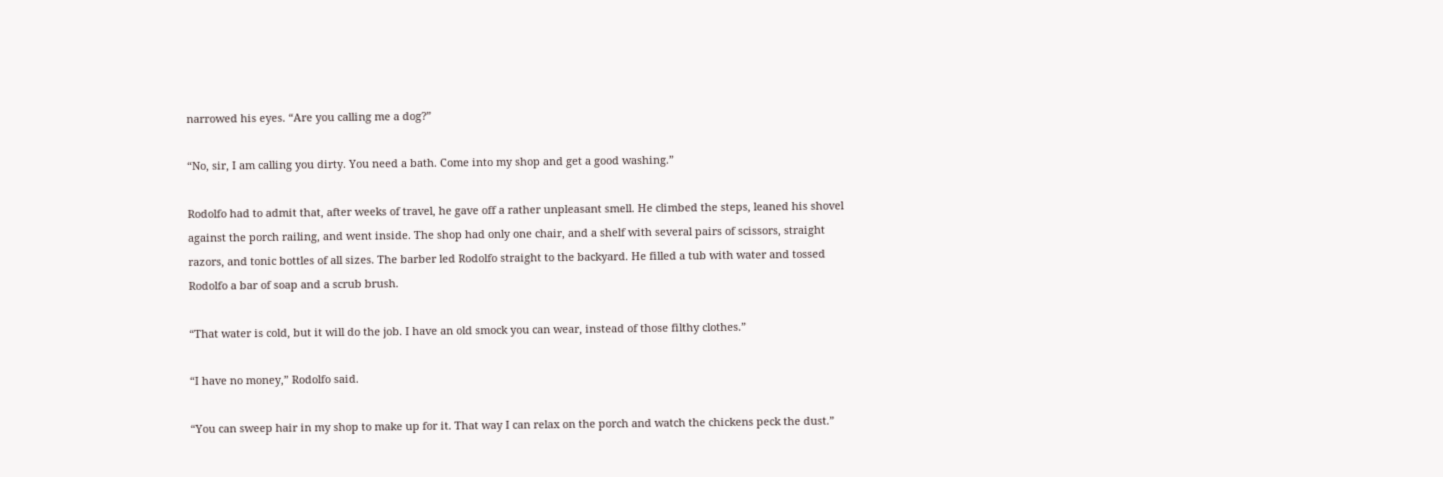narrowed his eyes. “Are you calling me a dog?”

“No, sir, I am calling you dirty. You need a bath. Come into my shop and get a good washing.”

Rodolfo had to admit that, after weeks of travel, he gave off a rather unpleasant smell. He climbed the steps, leaned his shovel against the porch railing, and went inside. The shop had only one chair, and a shelf with several pairs of scissors, straight razors, and tonic bottles of all sizes. The barber led Rodolfo straight to the backyard. He filled a tub with water and tossed Rodolfo a bar of soap and a scrub brush.

“That water is cold, but it will do the job. I have an old smock you can wear, instead of those filthy clothes.”

“I have no money,” Rodolfo said.

“You can sweep hair in my shop to make up for it. That way I can relax on the porch and watch the chickens peck the dust.”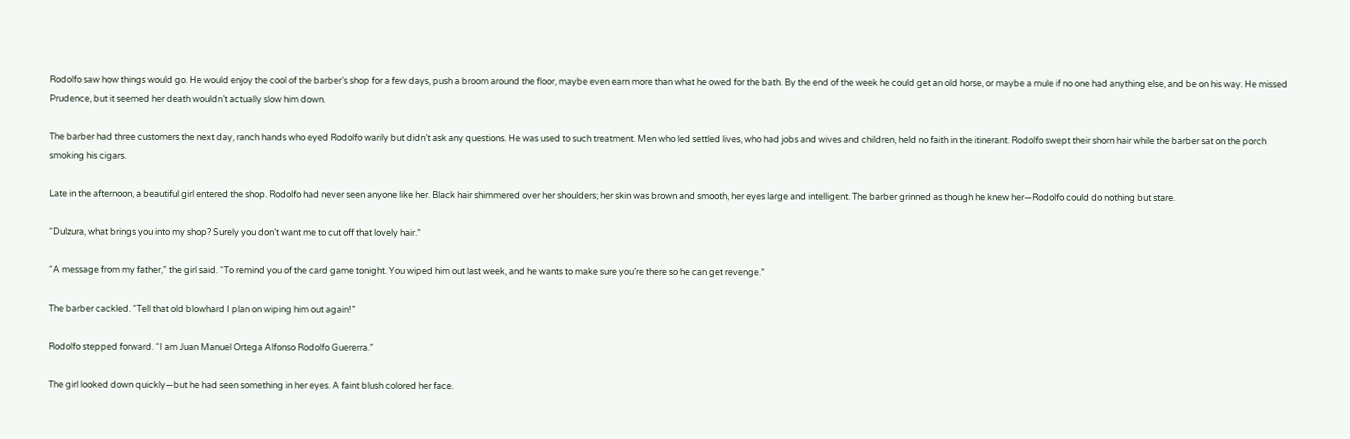Rodolfo saw how things would go. He would enjoy the cool of the barber’s shop for a few days, push a broom around the floor, maybe even earn more than what he owed for the bath. By the end of the week he could get an old horse, or maybe a mule if no one had anything else, and be on his way. He missed Prudence, but it seemed her death wouldn’t actually slow him down.

The barber had three customers the next day, ranch hands who eyed Rodolfo warily but didn’t ask any questions. He was used to such treatment. Men who led settled lives, who had jobs and wives and children, held no faith in the itinerant. Rodolfo swept their shorn hair while the barber sat on the porch smoking his cigars.

Late in the afternoon, a beautiful girl entered the shop. Rodolfo had never seen anyone like her. Black hair shimmered over her shoulders; her skin was brown and smooth, her eyes large and intelligent. The barber grinned as though he knew her—Rodolfo could do nothing but stare.

“Dulzura, what brings you into my shop? Surely you don’t want me to cut off that lovely hair.”

“A message from my father,” the girl said. “To remind you of the card game tonight. You wiped him out last week, and he wants to make sure you’re there so he can get revenge.”

The barber cackled. “Tell that old blowhard I plan on wiping him out again!”

Rodolfo stepped forward. “I am Juan Manuel Ortega Alfonso Rodolfo Guererra.”

The girl looked down quickly—but he had seen something in her eyes. A faint blush colored her face.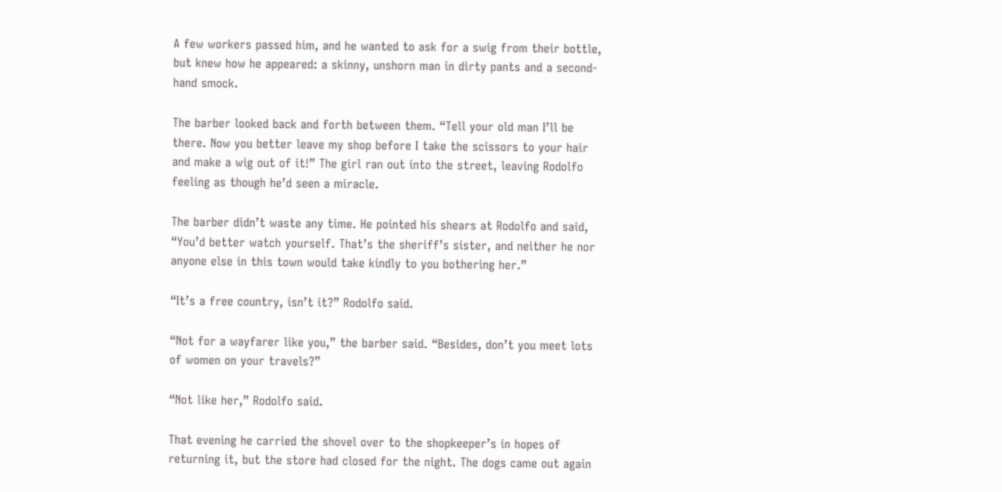A few workers passed him, and he wanted to ask for a swig from their bottle, but knew how he appeared: a skinny, unshorn man in dirty pants and a second-hand smock.

The barber looked back and forth between them. “Tell your old man I’ll be there. Now you better leave my shop before I take the scissors to your hair and make a wig out of it!” The girl ran out into the street, leaving Rodolfo feeling as though he’d seen a miracle.

The barber didn’t waste any time. He pointed his shears at Rodolfo and said, “You’d better watch yourself. That’s the sheriff’s sister, and neither he nor anyone else in this town would take kindly to you bothering her.”

“It’s a free country, isn’t it?” Rodolfo said.

“Not for a wayfarer like you,” the barber said. “Besides, don’t you meet lots of women on your travels?”

“Not like her,” Rodolfo said.

That evening he carried the shovel over to the shopkeeper’s in hopes of returning it, but the store had closed for the night. The dogs came out again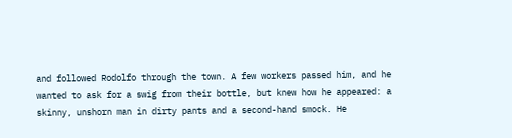and followed Rodolfo through the town. A few workers passed him, and he wanted to ask for a swig from their bottle, but knew how he appeared: a skinny, unshorn man in dirty pants and a second-hand smock. He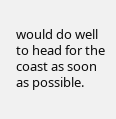would do well to head for the coast as soon as possible.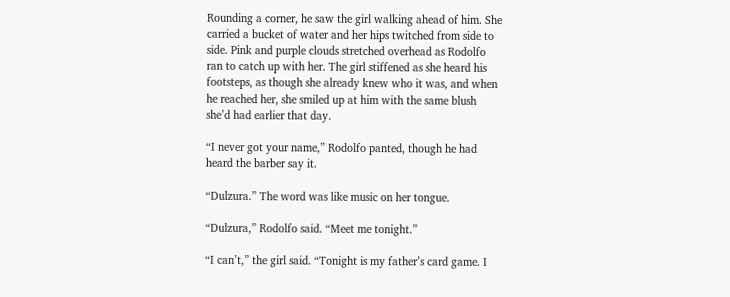Rounding a corner, he saw the girl walking ahead of him. She carried a bucket of water and her hips twitched from side to side. Pink and purple clouds stretched overhead as Rodolfo ran to catch up with her. The girl stiffened as she heard his footsteps, as though she already knew who it was, and when he reached her, she smiled up at him with the same blush she’d had earlier that day.

“I never got your name,” Rodolfo panted, though he had heard the barber say it.

“Dulzura.” The word was like music on her tongue.

“Dulzura,” Rodolfo said. “Meet me tonight.”

“I can’t,” the girl said. “Tonight is my father’s card game. I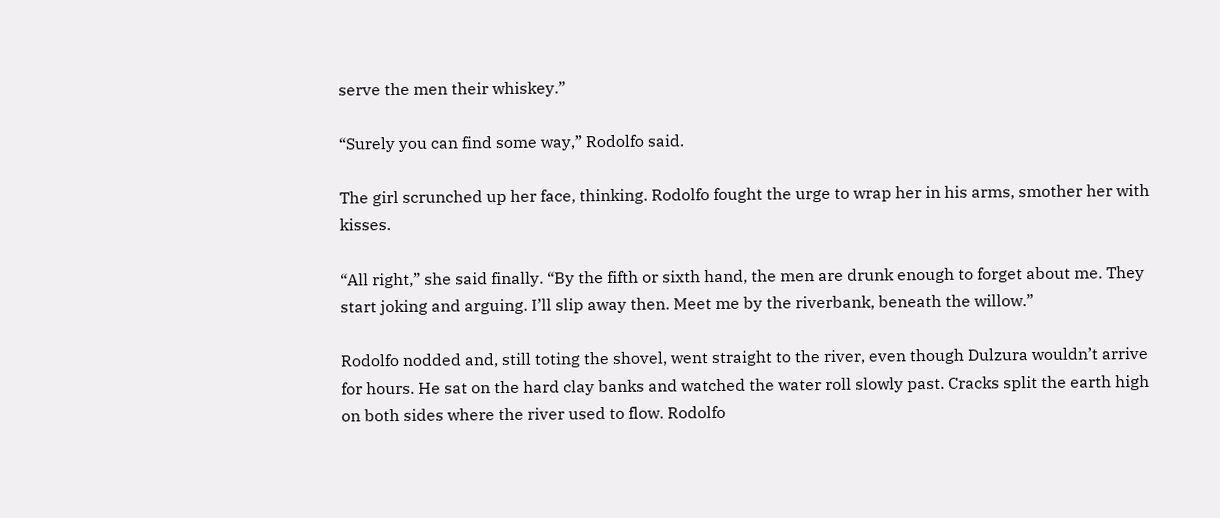serve the men their whiskey.”

“Surely you can find some way,” Rodolfo said.

The girl scrunched up her face, thinking. Rodolfo fought the urge to wrap her in his arms, smother her with kisses.

“All right,” she said finally. “By the fifth or sixth hand, the men are drunk enough to forget about me. They start joking and arguing. I’ll slip away then. Meet me by the riverbank, beneath the willow.”

Rodolfo nodded and, still toting the shovel, went straight to the river, even though Dulzura wouldn’t arrive for hours. He sat on the hard clay banks and watched the water roll slowly past. Cracks split the earth high on both sides where the river used to flow. Rodolfo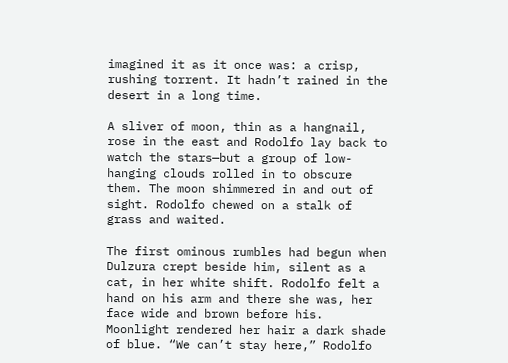imagined it as it once was: a crisp, rushing torrent. It hadn’t rained in the desert in a long time.

A sliver of moon, thin as a hangnail, rose in the east and Rodolfo lay back to watch the stars—but a group of low-hanging clouds rolled in to obscure them. The moon shimmered in and out of sight. Rodolfo chewed on a stalk of grass and waited.

The first ominous rumbles had begun when Dulzura crept beside him, silent as a cat, in her white shift. Rodolfo felt a hand on his arm and there she was, her face wide and brown before his. Moonlight rendered her hair a dark shade of blue. “We can’t stay here,” Rodolfo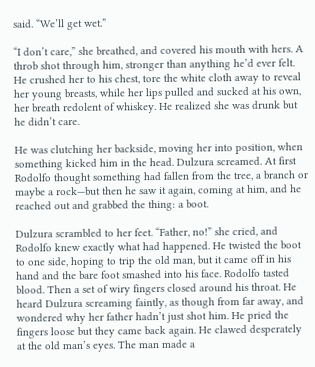said. “We’ll get wet.”

“I don’t care,” she breathed, and covered his mouth with hers. A throb shot through him, stronger than anything he’d ever felt. He crushed her to his chest, tore the white cloth away to reveal her young breasts, while her lips pulled and sucked at his own, her breath redolent of whiskey. He realized she was drunk but he didn’t care.

He was clutching her backside, moving her into position, when something kicked him in the head. Dulzura screamed. At first Rodolfo thought something had fallen from the tree, a branch or maybe a rock—but then he saw it again, coming at him, and he reached out and grabbed the thing: a boot.

Dulzura scrambled to her feet. “Father, no!” she cried, and Rodolfo knew exactly what had happened. He twisted the boot to one side, hoping to trip the old man, but it came off in his hand and the bare foot smashed into his face. Rodolfo tasted blood. Then a set of wiry fingers closed around his throat. He heard Dulzura screaming faintly, as though from far away, and wondered why her father hadn’t just shot him. He pried the fingers loose but they came back again. He clawed desperately at the old man’s eyes. The man made a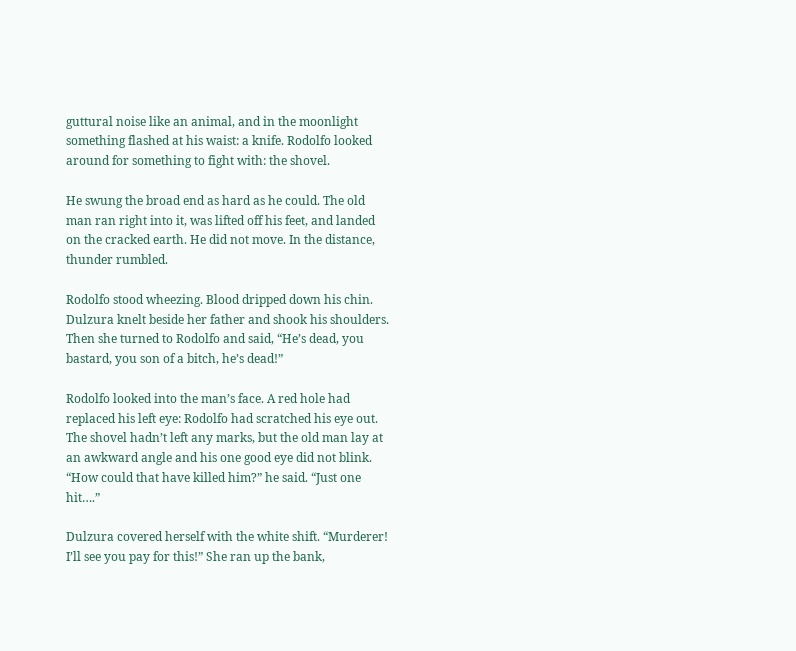guttural noise like an animal, and in the moonlight something flashed at his waist: a knife. Rodolfo looked around for something to fight with: the shovel.

He swung the broad end as hard as he could. The old man ran right into it, was lifted off his feet, and landed on the cracked earth. He did not move. In the distance, thunder rumbled.

Rodolfo stood wheezing. Blood dripped down his chin. Dulzura knelt beside her father and shook his shoulders. Then she turned to Rodolfo and said, “He’s dead, you bastard, you son of a bitch, he’s dead!”

Rodolfo looked into the man’s face. A red hole had replaced his left eye: Rodolfo had scratched his eye out. The shovel hadn’t left any marks, but the old man lay at an awkward angle and his one good eye did not blink. “How could that have killed him?” he said. “Just one hit….”

Dulzura covered herself with the white shift. “Murderer! I’ll see you pay for this!” She ran up the bank,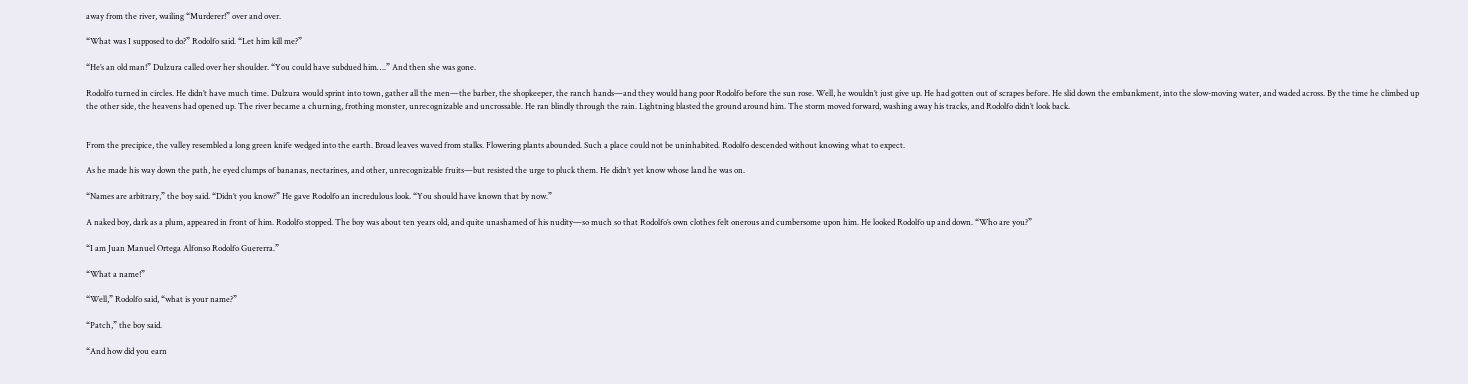away from the river, wailing “Murderer!” over and over.

“What was I supposed to do?” Rodolfo said. “Let him kill me?”

“He’s an old man!” Dulzura called over her shoulder. “You could have subdued him….” And then she was gone.

Rodolfo turned in circles. He didn’t have much time. Dulzura would sprint into town, gather all the men—the barber, the shopkeeper, the ranch hands—and they would hang poor Rodolfo before the sun rose. Well, he wouldn’t just give up. He had gotten out of scrapes before. He slid down the embankment, into the slow-moving water, and waded across. By the time he climbed up the other side, the heavens had opened up. The river became a churning, frothing monster, unrecognizable and uncrossable. He ran blindly through the rain. Lightning blasted the ground around him. The storm moved forward, washing away his tracks, and Rodolfo didn’t look back.


From the precipice, the valley resembled a long green knife wedged into the earth. Broad leaves waved from stalks. Flowering plants abounded. Such a place could not be uninhabited. Rodolfo descended without knowing what to expect.

As he made his way down the path, he eyed clumps of bananas, nectarines, and other, unrecognizable fruits—but resisted the urge to pluck them. He didn’t yet know whose land he was on.

“Names are arbitrary,” the boy said. “Didn’t you know?” He gave Rodolfo an incredulous look. “You should have known that by now.”

A naked boy, dark as a plum, appeared in front of him. Rodolfo stopped. The boy was about ten years old, and quite unashamed of his nudity—so much so that Rodolfo’s own clothes felt onerous and cumbersome upon him. He looked Rodolfo up and down. “Who are you?”

“I am Juan Manuel Ortega Alfonso Rodolfo Guererra.”

“What a name!”

“Well,” Rodolfo said, “what is your name?”

“Patch,” the boy said.

“And how did you earn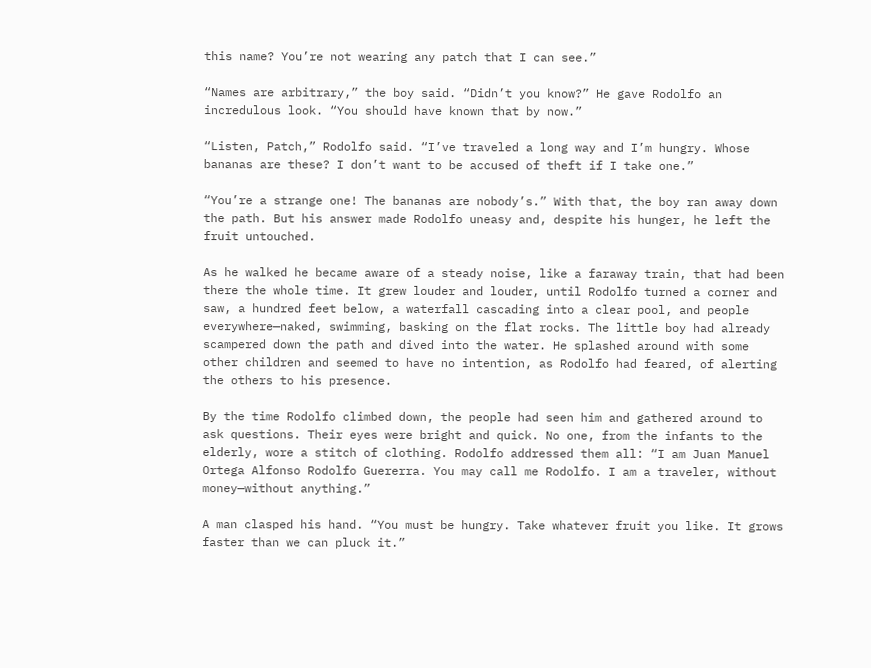this name? You’re not wearing any patch that I can see.”

“Names are arbitrary,” the boy said. “Didn’t you know?” He gave Rodolfo an incredulous look. “You should have known that by now.”

“Listen, Patch,” Rodolfo said. “I’ve traveled a long way and I’m hungry. Whose bananas are these? I don’t want to be accused of theft if I take one.”

“You’re a strange one! The bananas are nobody’s.” With that, the boy ran away down the path. But his answer made Rodolfo uneasy and, despite his hunger, he left the fruit untouched.

As he walked he became aware of a steady noise, like a faraway train, that had been there the whole time. It grew louder and louder, until Rodolfo turned a corner and saw, a hundred feet below, a waterfall cascading into a clear pool, and people everywhere—naked, swimming, basking on the flat rocks. The little boy had already scampered down the path and dived into the water. He splashed around with some other children and seemed to have no intention, as Rodolfo had feared, of alerting the others to his presence.

By the time Rodolfo climbed down, the people had seen him and gathered around to ask questions. Their eyes were bright and quick. No one, from the infants to the elderly, wore a stitch of clothing. Rodolfo addressed them all: “I am Juan Manuel Ortega Alfonso Rodolfo Guererra. You may call me Rodolfo. I am a traveler, without money—without anything.”

A man clasped his hand. “You must be hungry. Take whatever fruit you like. It grows faster than we can pluck it.”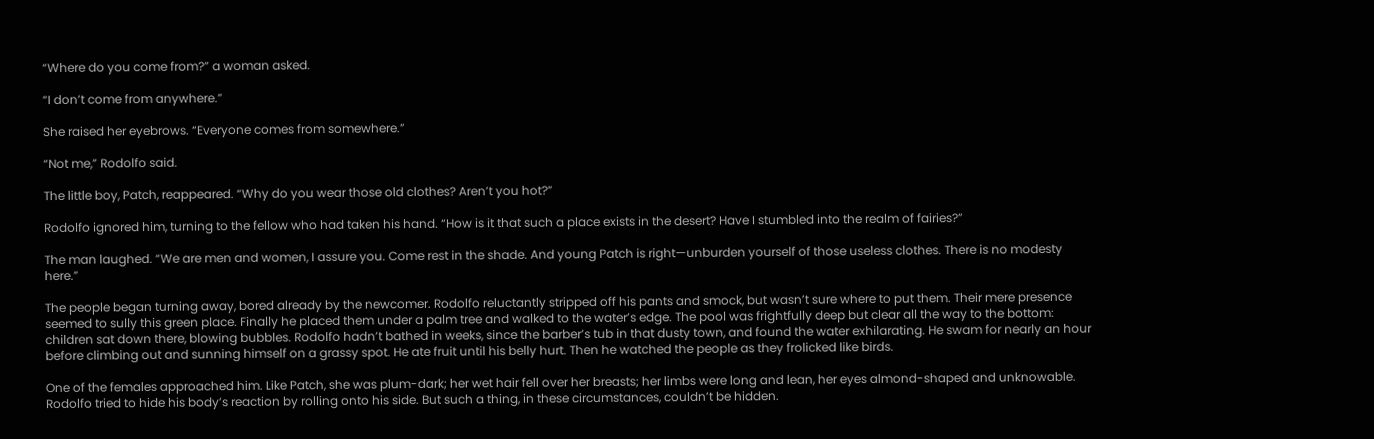“Where do you come from?” a woman asked.

“I don’t come from anywhere.”

She raised her eyebrows. “Everyone comes from somewhere.”

“Not me,” Rodolfo said.

The little boy, Patch, reappeared. “Why do you wear those old clothes? Aren’t you hot?”

Rodolfo ignored him, turning to the fellow who had taken his hand. “How is it that such a place exists in the desert? Have I stumbled into the realm of fairies?”

The man laughed. “We are men and women, I assure you. Come rest in the shade. And young Patch is right—unburden yourself of those useless clothes. There is no modesty here.”

The people began turning away, bored already by the newcomer. Rodolfo reluctantly stripped off his pants and smock, but wasn’t sure where to put them. Their mere presence seemed to sully this green place. Finally he placed them under a palm tree and walked to the water’s edge. The pool was frightfully deep but clear all the way to the bottom: children sat down there, blowing bubbles. Rodolfo hadn’t bathed in weeks, since the barber’s tub in that dusty town, and found the water exhilarating. He swam for nearly an hour before climbing out and sunning himself on a grassy spot. He ate fruit until his belly hurt. Then he watched the people as they frolicked like birds.

One of the females approached him. Like Patch, she was plum-dark; her wet hair fell over her breasts; her limbs were long and lean, her eyes almond-shaped and unknowable. Rodolfo tried to hide his body’s reaction by rolling onto his side. But such a thing, in these circumstances, couldn’t be hidden.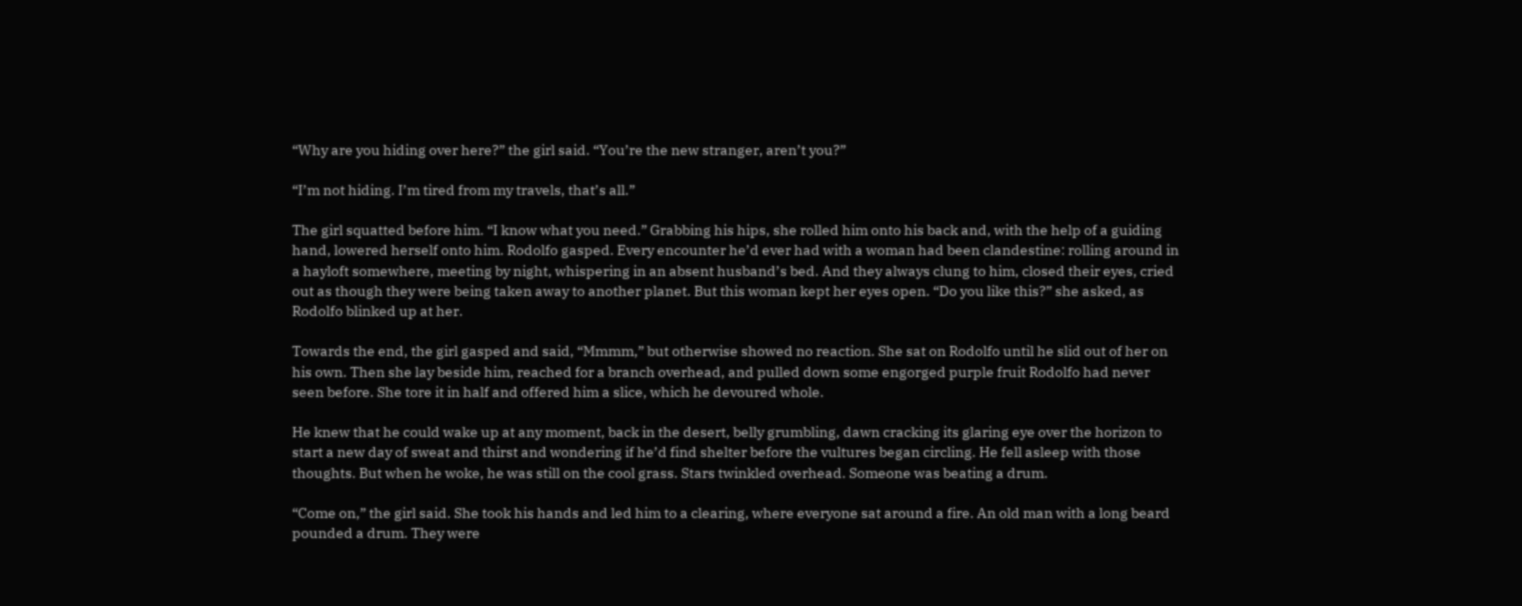“Why are you hiding over here?” the girl said. “You’re the new stranger, aren’t you?”

“I’m not hiding. I’m tired from my travels, that’s all.”

The girl squatted before him. “I know what you need.” Grabbing his hips, she rolled him onto his back and, with the help of a guiding hand, lowered herself onto him. Rodolfo gasped. Every encounter he’d ever had with a woman had been clandestine: rolling around in a hayloft somewhere, meeting by night, whispering in an absent husband’s bed. And they always clung to him, closed their eyes, cried out as though they were being taken away to another planet. But this woman kept her eyes open. “Do you like this?” she asked, as Rodolfo blinked up at her.

Towards the end, the girl gasped and said, “Mmmm,” but otherwise showed no reaction. She sat on Rodolfo until he slid out of her on his own. Then she lay beside him, reached for a branch overhead, and pulled down some engorged purple fruit Rodolfo had never seen before. She tore it in half and offered him a slice, which he devoured whole.

He knew that he could wake up at any moment, back in the desert, belly grumbling, dawn cracking its glaring eye over the horizon to start a new day of sweat and thirst and wondering if he’d find shelter before the vultures began circling. He fell asleep with those thoughts. But when he woke, he was still on the cool grass. Stars twinkled overhead. Someone was beating a drum.

“Come on,” the girl said. She took his hands and led him to a clearing, where everyone sat around a fire. An old man with a long beard pounded a drum. They were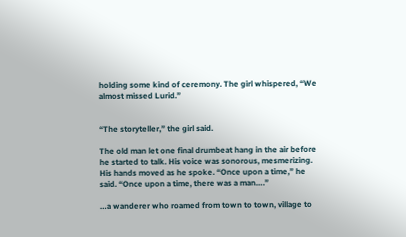holding some kind of ceremony. The girl whispered, “We almost missed Lurid.”


“The storyteller,” the girl said.

The old man let one final drumbeat hang in the air before he started to talk. His voice was sonorous, mesmerizing. His hands moved as he spoke. “Once upon a time,” he said. “Once upon a time, there was a man….”

…a wanderer who roamed from town to town, village to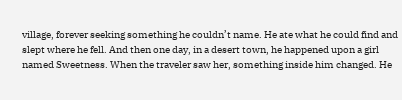village, forever seeking something he couldn’t name. He ate what he could find and slept where he fell. And then one day, in a desert town, he happened upon a girl named Sweetness. When the traveler saw her, something inside him changed. He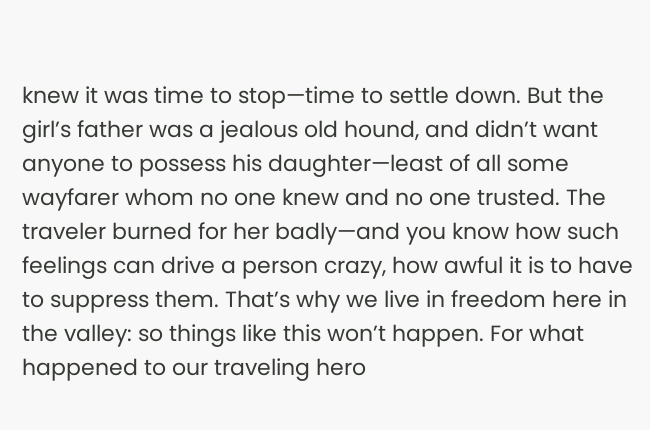knew it was time to stop—time to settle down. But the girl’s father was a jealous old hound, and didn’t want anyone to possess his daughter—least of all some wayfarer whom no one knew and no one trusted. The traveler burned for her badly—and you know how such feelings can drive a person crazy, how awful it is to have to suppress them. That’s why we live in freedom here in the valley: so things like this won’t happen. For what happened to our traveling hero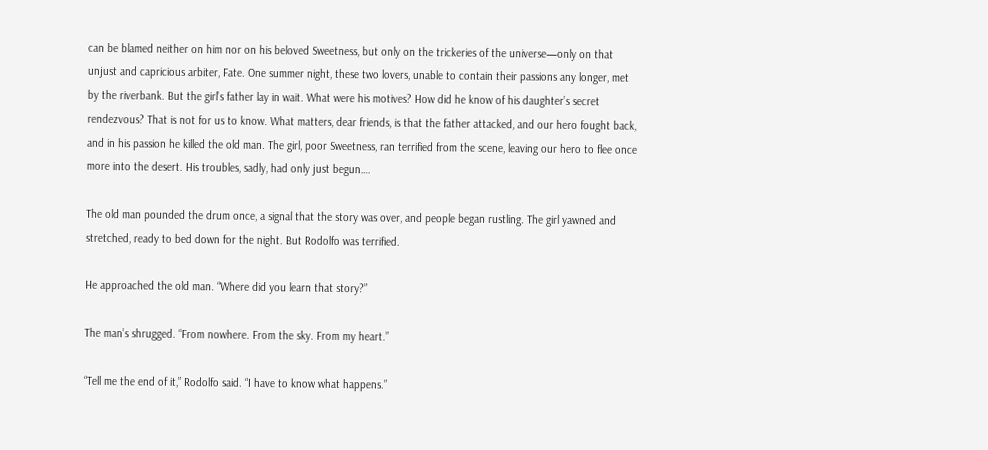can be blamed neither on him nor on his beloved Sweetness, but only on the trickeries of the universe—only on that unjust and capricious arbiter, Fate. One summer night, these two lovers, unable to contain their passions any longer, met by the riverbank. But the girl’s father lay in wait. What were his motives? How did he know of his daughter’s secret rendezvous? That is not for us to know. What matters, dear friends, is that the father attacked, and our hero fought back, and in his passion he killed the old man. The girl, poor Sweetness, ran terrified from the scene, leaving our hero to flee once more into the desert. His troubles, sadly, had only just begun….

The old man pounded the drum once, a signal that the story was over, and people began rustling. The girl yawned and stretched, ready to bed down for the night. But Rodolfo was terrified.

He approached the old man. “Where did you learn that story?”

The man’s shrugged. “From nowhere. From the sky. From my heart.”

“Tell me the end of it,” Rodolfo said. “I have to know what happens.”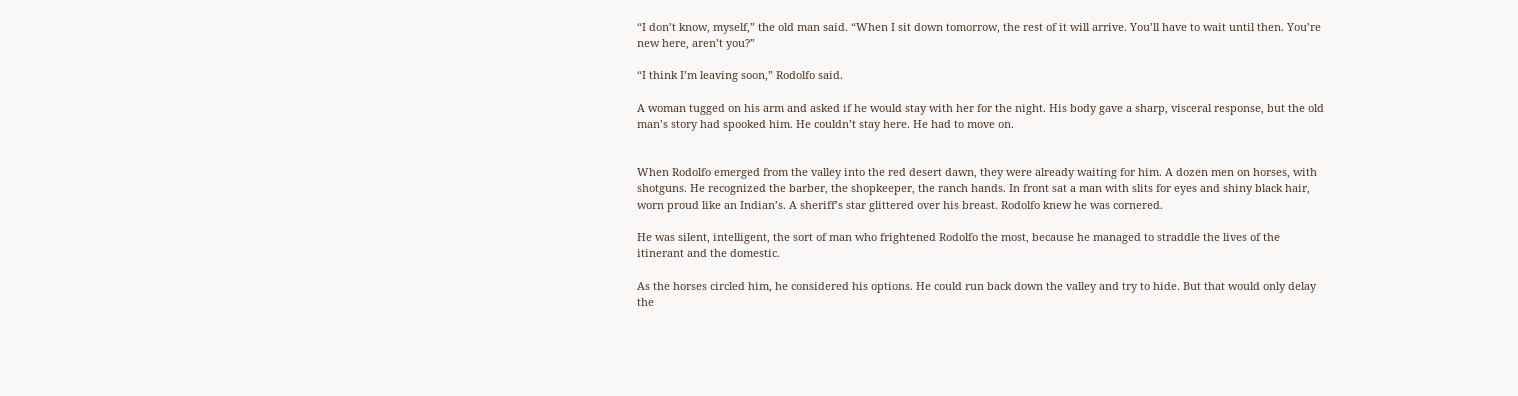“I don’t know, myself,” the old man said. “When I sit down tomorrow, the rest of it will arrive. You’ll have to wait until then. You’re new here, aren’t you?”

“I think I’m leaving soon,” Rodolfo said.

A woman tugged on his arm and asked if he would stay with her for the night. His body gave a sharp, visceral response, but the old man’s story had spooked him. He couldn’t stay here. He had to move on.


When Rodolfo emerged from the valley into the red desert dawn, they were already waiting for him. A dozen men on horses, with shotguns. He recognized the barber, the shopkeeper, the ranch hands. In front sat a man with slits for eyes and shiny black hair, worn proud like an Indian’s. A sheriff’s star glittered over his breast. Rodolfo knew he was cornered.

He was silent, intelligent, the sort of man who frightened Rodolfo the most, because he managed to straddle the lives of the itinerant and the domestic.

As the horses circled him, he considered his options. He could run back down the valley and try to hide. But that would only delay the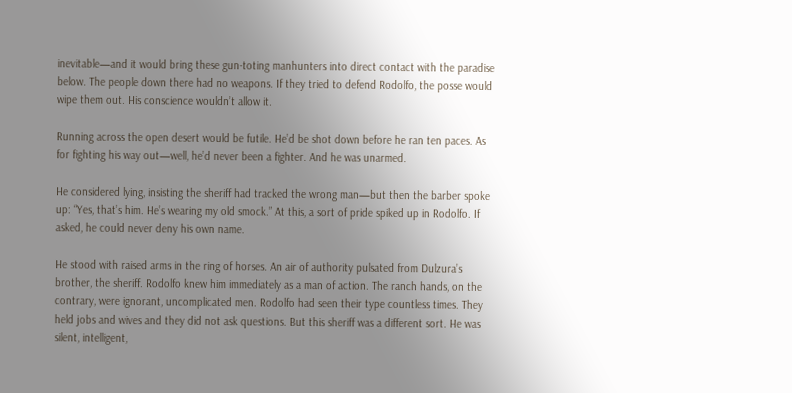inevitable—and it would bring these gun-toting manhunters into direct contact with the paradise below. The people down there had no weapons. If they tried to defend Rodolfo, the posse would wipe them out. His conscience wouldn’t allow it.

Running across the open desert would be futile. He’d be shot down before he ran ten paces. As for fighting his way out—well, he’d never been a fighter. And he was unarmed.

He considered lying, insisting the sheriff had tracked the wrong man—but then the barber spoke up: “Yes, that’s him. He’s wearing my old smock.” At this, a sort of pride spiked up in Rodolfo. If asked, he could never deny his own name.

He stood with raised arms in the ring of horses. An air of authority pulsated from Dulzura’s brother, the sheriff. Rodolfo knew him immediately as a man of action. The ranch hands, on the contrary, were ignorant, uncomplicated men. Rodolfo had seen their type countless times. They held jobs and wives and they did not ask questions. But this sheriff was a different sort. He was silent, intelligent,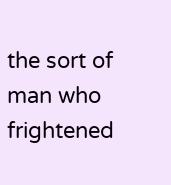the sort of man who frightened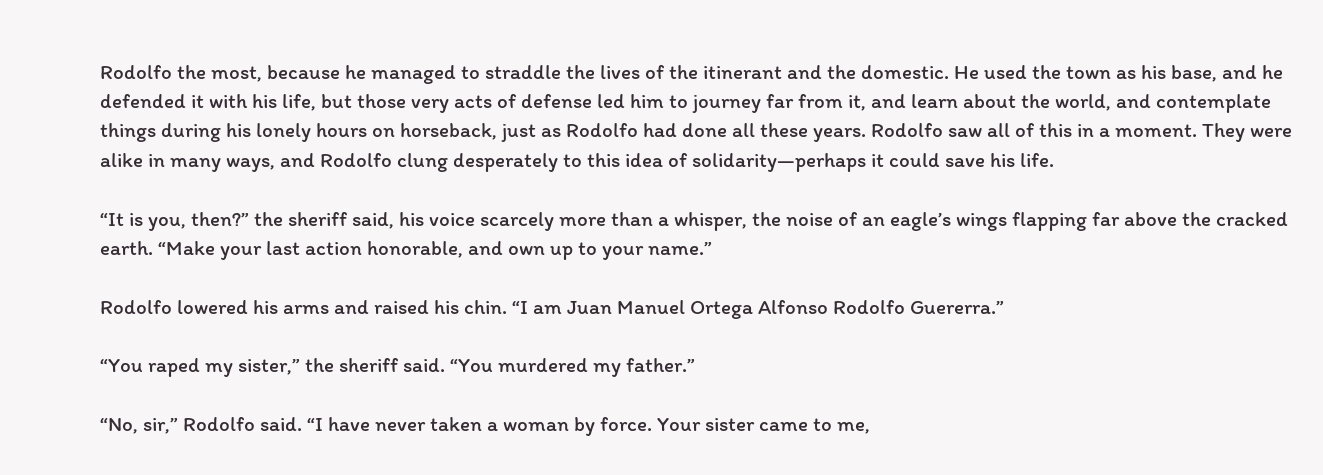Rodolfo the most, because he managed to straddle the lives of the itinerant and the domestic. He used the town as his base, and he defended it with his life, but those very acts of defense led him to journey far from it, and learn about the world, and contemplate things during his lonely hours on horseback, just as Rodolfo had done all these years. Rodolfo saw all of this in a moment. They were alike in many ways, and Rodolfo clung desperately to this idea of solidarity—perhaps it could save his life.

“It is you, then?” the sheriff said, his voice scarcely more than a whisper, the noise of an eagle’s wings flapping far above the cracked earth. “Make your last action honorable, and own up to your name.”

Rodolfo lowered his arms and raised his chin. “I am Juan Manuel Ortega Alfonso Rodolfo Guererra.”

“You raped my sister,” the sheriff said. “You murdered my father.”

“No, sir,” Rodolfo said. “I have never taken a woman by force. Your sister came to me,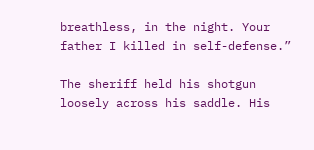breathless, in the night. Your father I killed in self-defense.”

The sheriff held his shotgun loosely across his saddle. His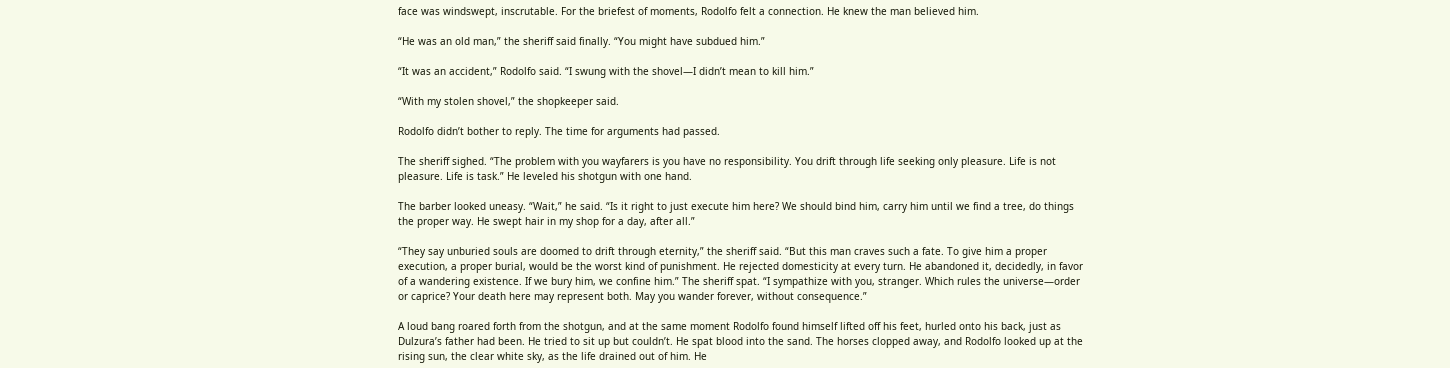face was windswept, inscrutable. For the briefest of moments, Rodolfo felt a connection. He knew the man believed him.

“He was an old man,” the sheriff said finally. “You might have subdued him.”

“It was an accident,” Rodolfo said. “I swung with the shovel—I didn’t mean to kill him.”

“With my stolen shovel,” the shopkeeper said.

Rodolfo didn’t bother to reply. The time for arguments had passed.

The sheriff sighed. “The problem with you wayfarers is you have no responsibility. You drift through life seeking only pleasure. Life is not pleasure. Life is task.” He leveled his shotgun with one hand.

The barber looked uneasy. “Wait,” he said. “Is it right to just execute him here? We should bind him, carry him until we find a tree, do things the proper way. He swept hair in my shop for a day, after all.”

“They say unburied souls are doomed to drift through eternity,” the sheriff said. “But this man craves such a fate. To give him a proper execution, a proper burial, would be the worst kind of punishment. He rejected domesticity at every turn. He abandoned it, decidedly, in favor of a wandering existence. If we bury him, we confine him.” The sheriff spat. “I sympathize with you, stranger. Which rules the universe—order or caprice? Your death here may represent both. May you wander forever, without consequence.”

A loud bang roared forth from the shotgun, and at the same moment Rodolfo found himself lifted off his feet, hurled onto his back, just as Dulzura’s father had been. He tried to sit up but couldn’t. He spat blood into the sand. The horses clopped away, and Rodolfo looked up at the rising sun, the clear white sky, as the life drained out of him. He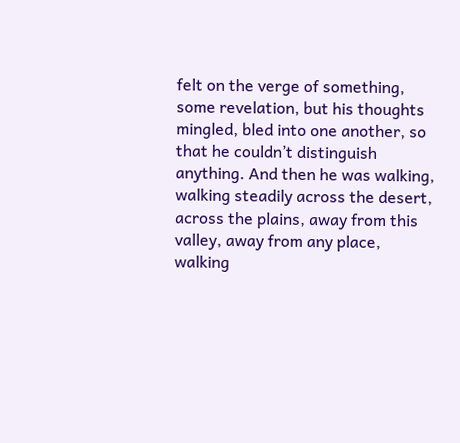felt on the verge of something, some revelation, but his thoughts mingled, bled into one another, so that he couldn’t distinguish anything. And then he was walking, walking steadily across the desert, across the plains, away from this valley, away from any place, walking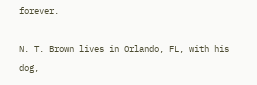forever.

N. T. Brown lives in Orlando, FL, with his dog,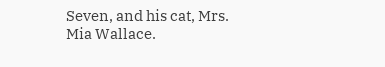Seven, and his cat, Mrs. Mia Wallace.